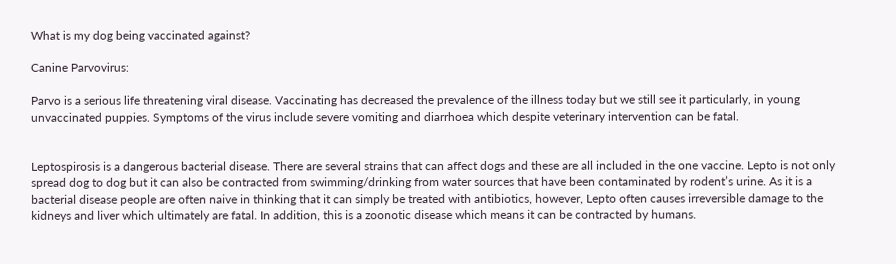What is my dog being vaccinated against?

Canine Parvovirus:

Parvo is a serious life threatening viral disease. Vaccinating has decreased the prevalence of the illness today but we still see it particularly, in young unvaccinated puppies. Symptoms of the virus include severe vomiting and diarrhoea which despite veterinary intervention can be fatal.


Leptospirosis is a dangerous bacterial disease. There are several strains that can affect dogs and these are all included in the one vaccine. Lepto is not only spread dog to dog but it can also be contracted from swimming/drinking from water sources that have been contaminated by rodent’s urine. As it is a bacterial disease people are often naive in thinking that it can simply be treated with antibiotics, however, Lepto often causes irreversible damage to the kidneys and liver which ultimately are fatal. In addition, this is a zoonotic disease which means it can be contracted by humans.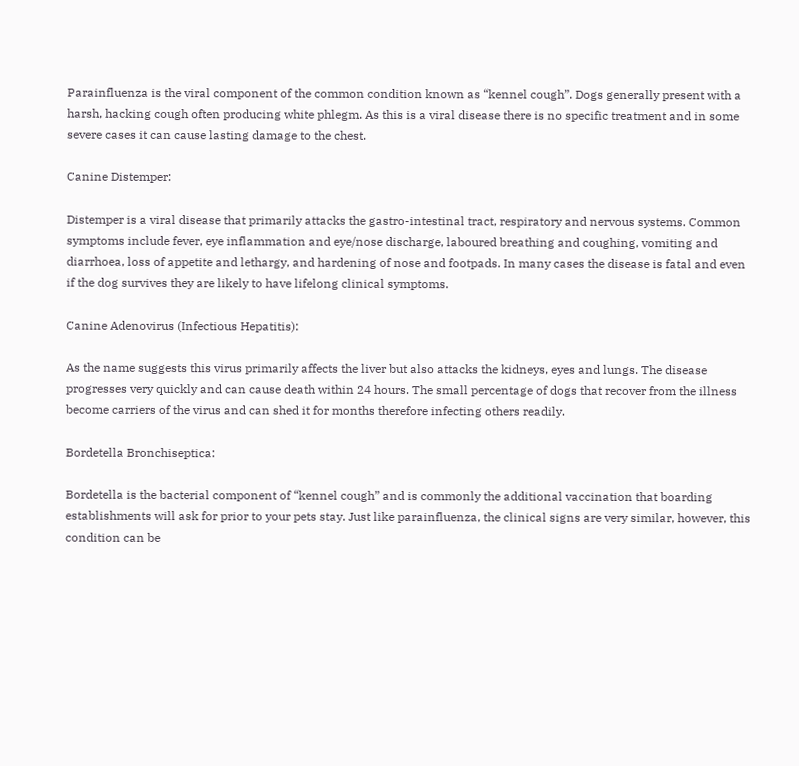Parainfluenza is the viral component of the common condition known as “kennel cough”. Dogs generally present with a harsh, hacking cough often producing white phlegm. As this is a viral disease there is no specific treatment and in some severe cases it can cause lasting damage to the chest.

Canine Distemper:

Distemper is a viral disease that primarily attacks the gastro-intestinal tract, respiratory and nervous systems. Common symptoms include fever, eye inflammation and eye/nose discharge, laboured breathing and coughing, vomiting and diarrhoea, loss of appetite and lethargy, and hardening of nose and footpads. In many cases the disease is fatal and even if the dog survives they are likely to have lifelong clinical symptoms.

Canine Adenovirus (Infectious Hepatitis):

As the name suggests this virus primarily affects the liver but also attacks the kidneys, eyes and lungs. The disease progresses very quickly and can cause death within 24 hours. The small percentage of dogs that recover from the illness become carriers of the virus and can shed it for months therefore infecting others readily.

Bordetella Bronchiseptica:

Bordetella is the bacterial component of “kennel cough” and is commonly the additional vaccination that boarding establishments will ask for prior to your pets stay. Just like parainfluenza, the clinical signs are very similar, however, this condition can be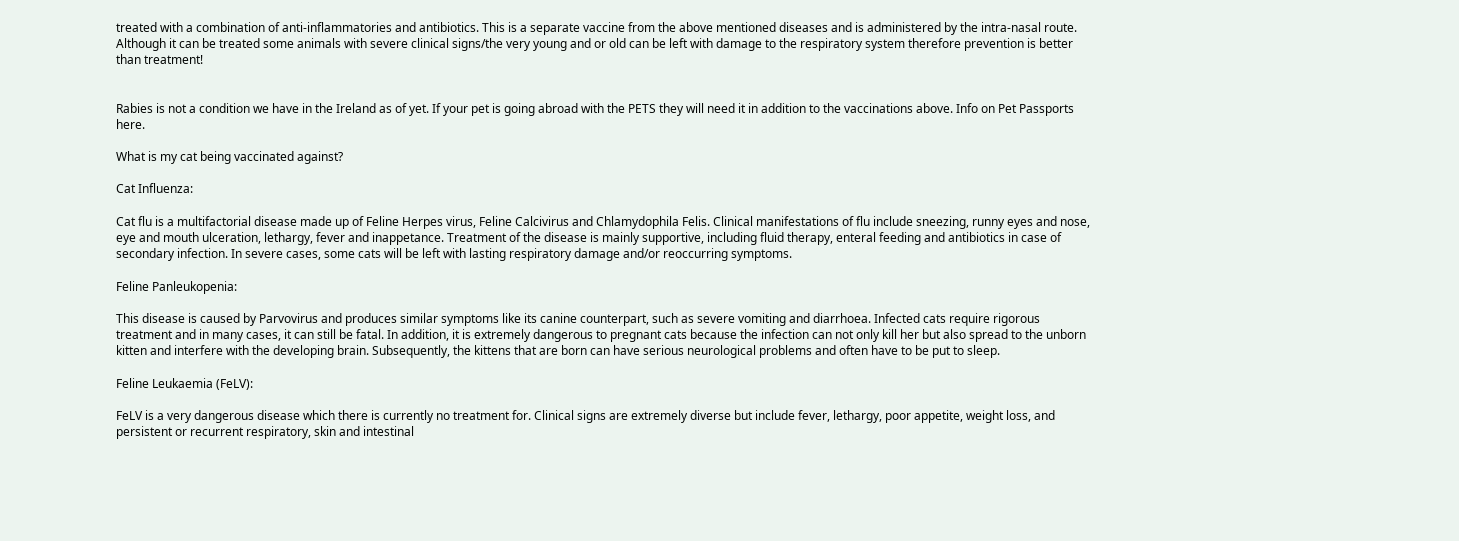treated with a combination of anti-inflammatories and antibiotics. This is a separate vaccine from the above mentioned diseases and is administered by the intra-nasal route. Although it can be treated some animals with severe clinical signs/the very young and or old can be left with damage to the respiratory system therefore prevention is better than treatment!


Rabies is not a condition we have in the Ireland as of yet. If your pet is going abroad with the PETS they will need it in addition to the vaccinations above. Info on Pet Passports here.

What is my cat being vaccinated against?

Cat Influenza:

Cat flu is a multifactorial disease made up of Feline Herpes virus, Feline Calcivirus and Chlamydophila Felis. Clinical manifestations of flu include sneezing, runny eyes and nose, eye and mouth ulceration, lethargy, fever and inappetance. Treatment of the disease is mainly supportive, including fluid therapy, enteral feeding and antibiotics in case of secondary infection. In severe cases, some cats will be left with lasting respiratory damage and/or reoccurring symptoms.

Feline Panleukopenia:

This disease is caused by Parvovirus and produces similar symptoms like its canine counterpart, such as severe vomiting and diarrhoea. Infected cats require rigorous treatment and in many cases, it can still be fatal. In addition, it is extremely dangerous to pregnant cats because the infection can not only kill her but also spread to the unborn kitten and interfere with the developing brain. Subsequently, the kittens that are born can have serious neurological problems and often have to be put to sleep.

Feline Leukaemia (FeLV):

FeLV is a very dangerous disease which there is currently no treatment for. Clinical signs are extremely diverse but include fever, lethargy, poor appetite, weight loss, and persistent or recurrent respiratory, skin and intestinal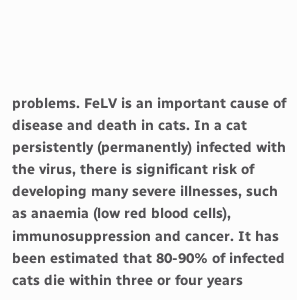problems. FeLV is an important cause of disease and death in cats. In a cat persistently (permanently) infected with the virus, there is significant risk of developing many severe illnesses, such as anaemia (low red blood cells), immunosuppression and cancer. It has been estimated that 80-90% of infected cats die within three or four years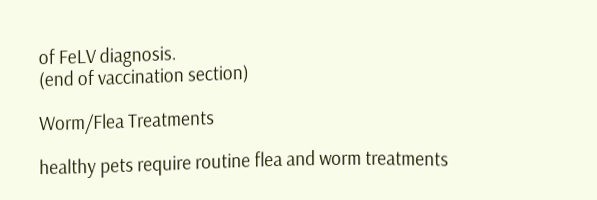of FeLV diagnosis.
(end of vaccination section)

Worm/Flea Treatments

healthy pets require routine flea and worm treatments